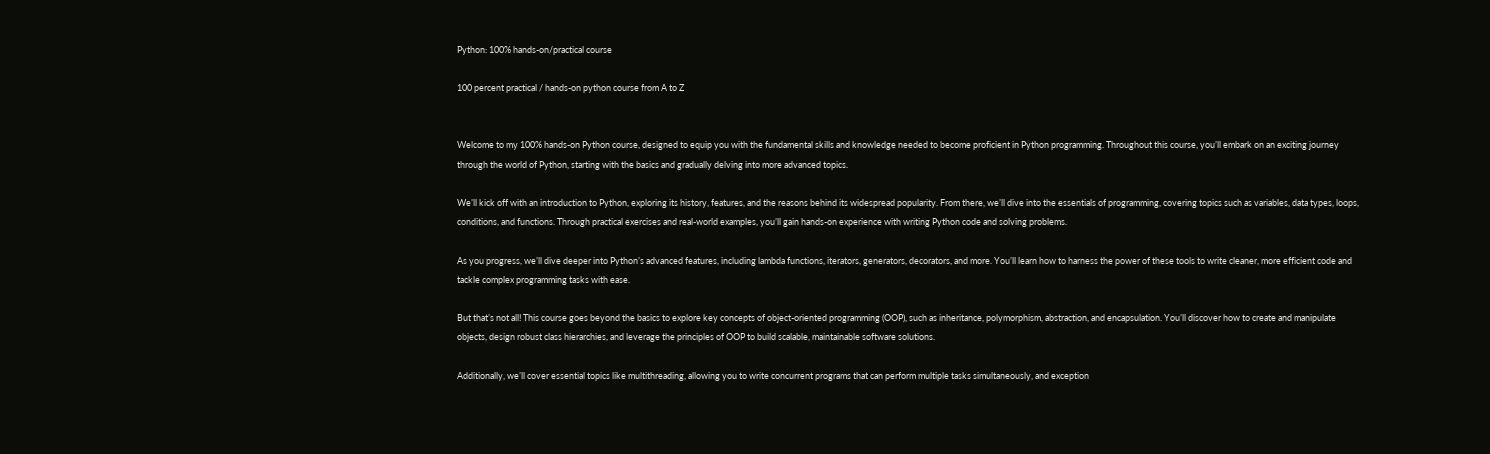Python: 100% hands-on/practical course

100 percent practical / hands-on python course from A to Z


Welcome to my 100% hands-on Python course, designed to equip you with the fundamental skills and knowledge needed to become proficient in Python programming. Throughout this course, you’ll embark on an exciting journey through the world of Python, starting with the basics and gradually delving into more advanced topics.

We’ll kick off with an introduction to Python, exploring its history, features, and the reasons behind its widespread popularity. From there, we’ll dive into the essentials of programming, covering topics such as variables, data types, loops, conditions, and functions. Through practical exercises and real-world examples, you’ll gain hands-on experience with writing Python code and solving problems.

As you progress, we’ll dive deeper into Python’s advanced features, including lambda functions, iterators, generators, decorators, and more. You’ll learn how to harness the power of these tools to write cleaner, more efficient code and tackle complex programming tasks with ease.

But that’s not all! This course goes beyond the basics to explore key concepts of object-oriented programming (OOP), such as inheritance, polymorphism, abstraction, and encapsulation. You’ll discover how to create and manipulate objects, design robust class hierarchies, and leverage the principles of OOP to build scalable, maintainable software solutions.

Additionally, we’ll cover essential topics like multithreading, allowing you to write concurrent programs that can perform multiple tasks simultaneously, and exception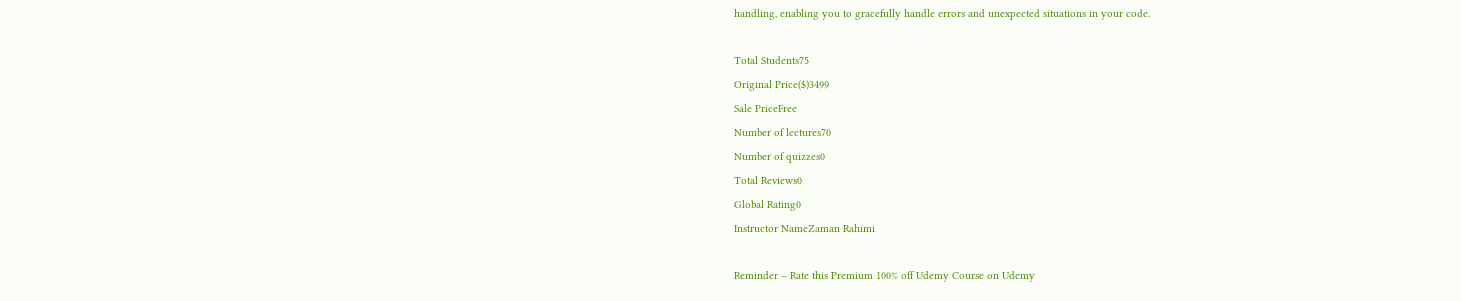handling, enabling you to gracefully handle errors and unexpected situations in your code.

Total Students75
Original Price($)3499
Sale PriceFree
Number of lectures70
Number of quizzes0
Total Reviews0
Global Rating0
Instructor NameZaman Rahimi

Reminder – Rate this Premium 100% off Udemy Course on Udemy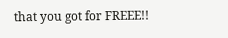that you got for FREEE!!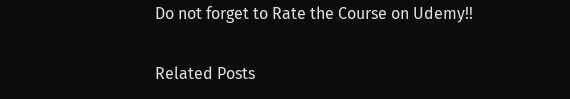Do not forget to Rate the Course on Udemy!!

Related Posts